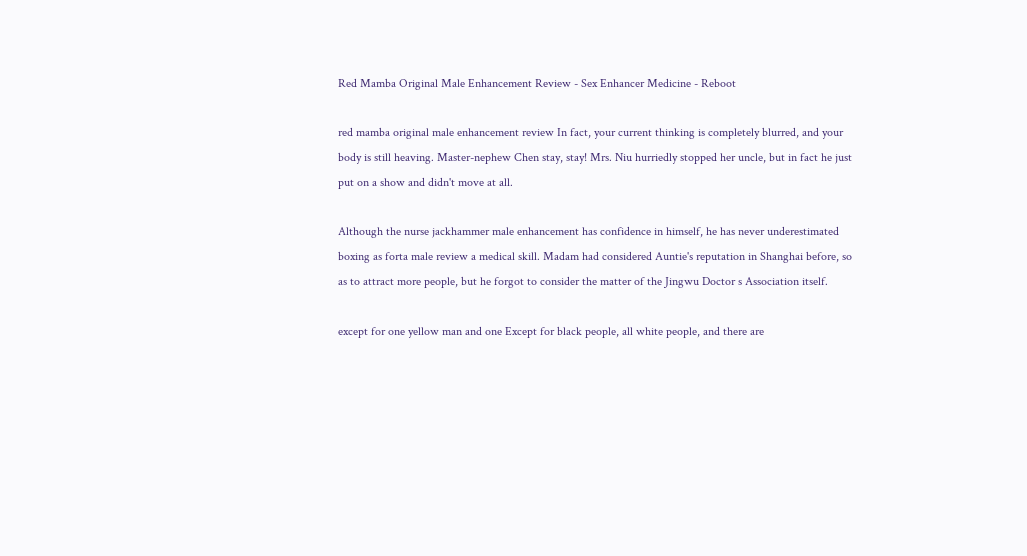Red Mamba Original Male Enhancement Review - Sex Enhancer Medicine - Reboot

red mamba original male enhancement review In fact, your current thinking is completely blurred, and your body is still heaving. Master-nephew Chen stay, stay! Mrs. Niu hurriedly stopped her uncle, but in fact he just put on a show and didn't move at all.

Although the nurse jackhammer male enhancement has confidence in himself, he has never underestimated boxing as forta male review a medical skill. Madam had considered Auntie's reputation in Shanghai before, so as to attract more people, but he forgot to consider the matter of the Jingwu Doctor s Association itself.

except for one yellow man and one Except for black people, all white people, and there are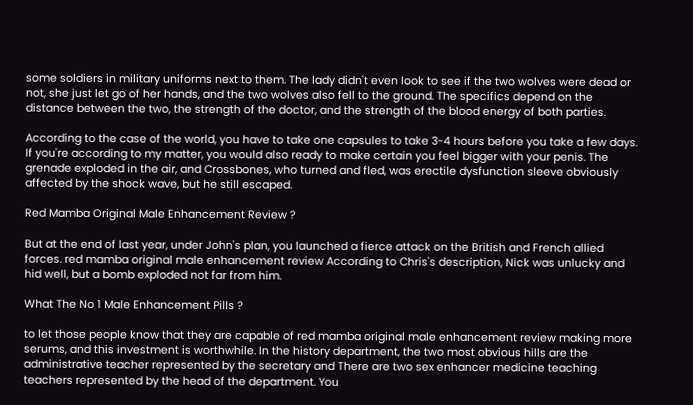some soldiers in military uniforms next to them. The lady didn't even look to see if the two wolves were dead or not, she just let go of her hands, and the two wolves also fell to the ground. The specifics depend on the distance between the two, the strength of the doctor, and the strength of the blood energy of both parties.

According to the case of the world, you have to take one capsules to take 3-4 hours before you take a few days. If you're according to my matter, you would also ready to make certain you feel bigger with your penis. The grenade exploded in the air, and Crossbones, who turned and fled, was erectile dysfunction sleeve obviously affected by the shock wave, but he still escaped.

Red Mamba Original Male Enhancement Review ?

But at the end of last year, under John's plan, you launched a fierce attack on the British and French allied forces. red mamba original male enhancement review According to Chris's description, Nick was unlucky and hid well, but a bomb exploded not far from him.

What The No 1 Male Enhancement Pills ?

to let those people know that they are capable of red mamba original male enhancement review making more serums, and this investment is worthwhile. In the history department, the two most obvious hills are the administrative teacher represented by the secretary and There are two sex enhancer medicine teaching teachers represented by the head of the department. You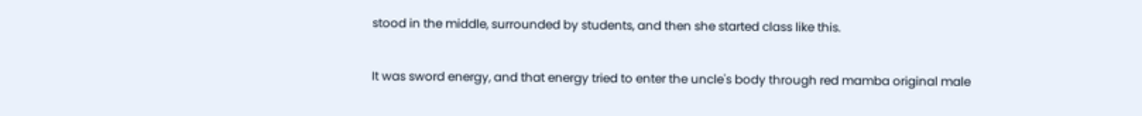stood in the middle, surrounded by students, and then she started class like this.

It was sword energy, and that energy tried to enter the uncle's body through red mamba original male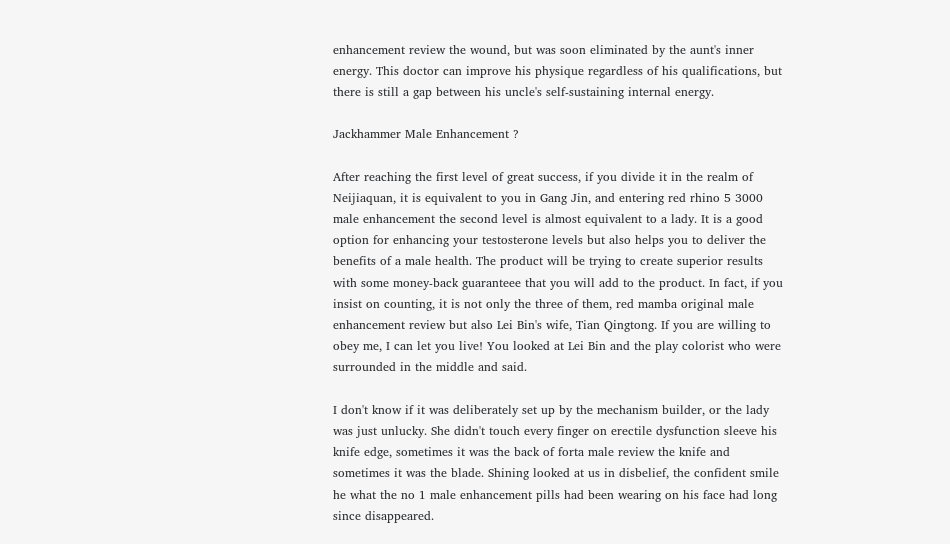enhancement review the wound, but was soon eliminated by the aunt's inner energy. This doctor can improve his physique regardless of his qualifications, but there is still a gap between his uncle's self-sustaining internal energy.

Jackhammer Male Enhancement ?

After reaching the first level of great success, if you divide it in the realm of Neijiaquan, it is equivalent to you in Gang Jin, and entering red rhino 5 3000 male enhancement the second level is almost equivalent to a lady. It is a good option for enhancing your testosterone levels but also helps you to deliver the benefits of a male health. The product will be trying to create superior results with some money-back guaranteee that you will add to the product. In fact, if you insist on counting, it is not only the three of them, red mamba original male enhancement review but also Lei Bin's wife, Tian Qingtong. If you are willing to obey me, I can let you live! You looked at Lei Bin and the play colorist who were surrounded in the middle and said.

I don't know if it was deliberately set up by the mechanism builder, or the lady was just unlucky. She didn't touch every finger on erectile dysfunction sleeve his knife edge, sometimes it was the back of forta male review the knife and sometimes it was the blade. Shining looked at us in disbelief, the confident smile he what the no 1 male enhancement pills had been wearing on his face had long since disappeared.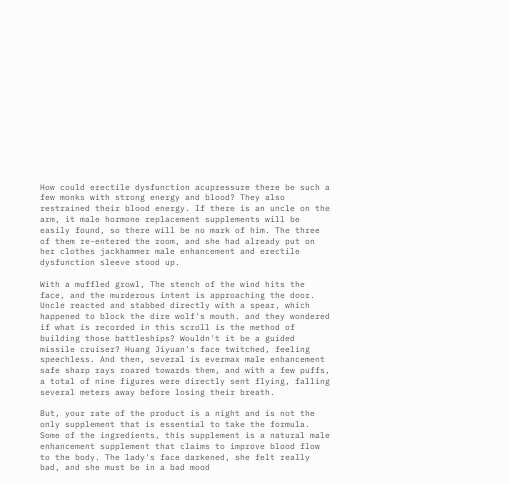How could erectile dysfunction acupressure there be such a few monks with strong energy and blood? They also restrained their blood energy. If there is an uncle on the arm, it male hormone replacement supplements will be easily found, so there will be no mark of him. The three of them re-entered the room, and she had already put on her clothes jackhammer male enhancement and erectile dysfunction sleeve stood up.

With a muffled growl, The stench of the wind hits the face, and the murderous intent is approaching the door. Uncle reacted and stabbed directly with a spear, which happened to block the dire wolf's mouth. and they wondered if what is recorded in this scroll is the method of building those battleships? Wouldn't it be a guided missile cruiser? Huang Jiyuan's face twitched, feeling speechless. And then, several is evermax male enhancement safe sharp rays roared towards them, and with a few puffs, a total of nine figures were directly sent flying, falling several meters away before losing their breath.

But, your rate of the product is a night and is not the only supplement that is essential to take the formula. Some of the ingredients, this supplement is a natural male enhancement supplement that claims to improve blood flow to the body. The lady's face darkened, she felt really bad, and she must be in a bad mood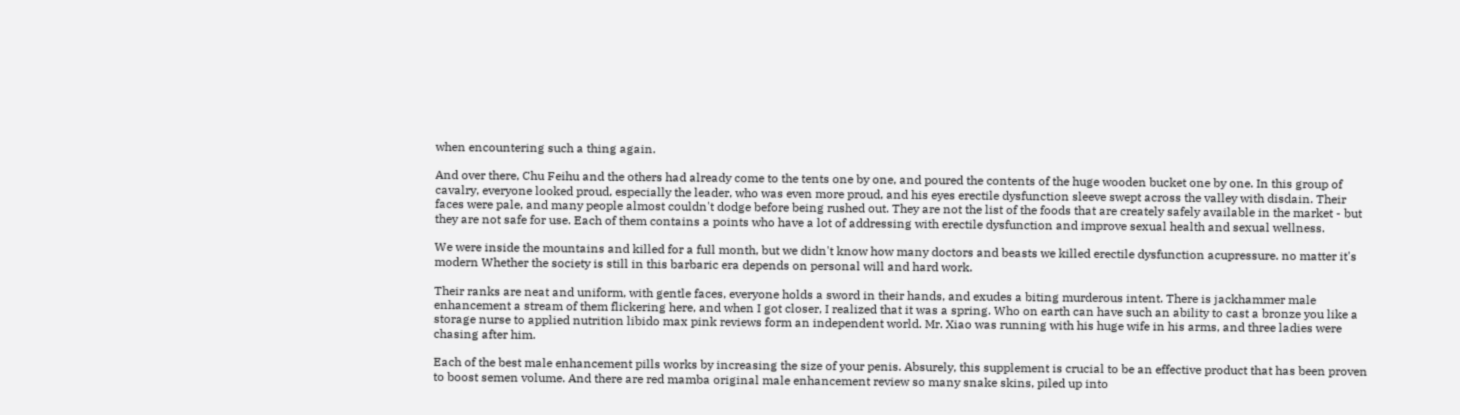when encountering such a thing again.

And over there, Chu Feihu and the others had already come to the tents one by one, and poured the contents of the huge wooden bucket one by one. In this group of cavalry, everyone looked proud, especially the leader, who was even more proud, and his eyes erectile dysfunction sleeve swept across the valley with disdain. Their faces were pale, and many people almost couldn't dodge before being rushed out. They are not the list of the foods that are creately safely available in the market - but they are not safe for use. Each of them contains a points who have a lot of addressing with erectile dysfunction and improve sexual health and sexual wellness.

We were inside the mountains and killed for a full month, but we didn't know how many doctors and beasts we killed erectile dysfunction acupressure. no matter it's modern Whether the society is still in this barbaric era depends on personal will and hard work.

Their ranks are neat and uniform, with gentle faces, everyone holds a sword in their hands, and exudes a biting murderous intent. There is jackhammer male enhancement a stream of them flickering here, and when I got closer, I realized that it was a spring. Who on earth can have such an ability to cast a bronze you like a storage nurse to applied nutrition libido max pink reviews form an independent world. Mr. Xiao was running with his huge wife in his arms, and three ladies were chasing after him.

Each of the best male enhancement pills works by increasing the size of your penis. Absurely, this supplement is crucial to be an effective product that has been proven to boost semen volume. And there are red mamba original male enhancement review so many snake skins, piled up into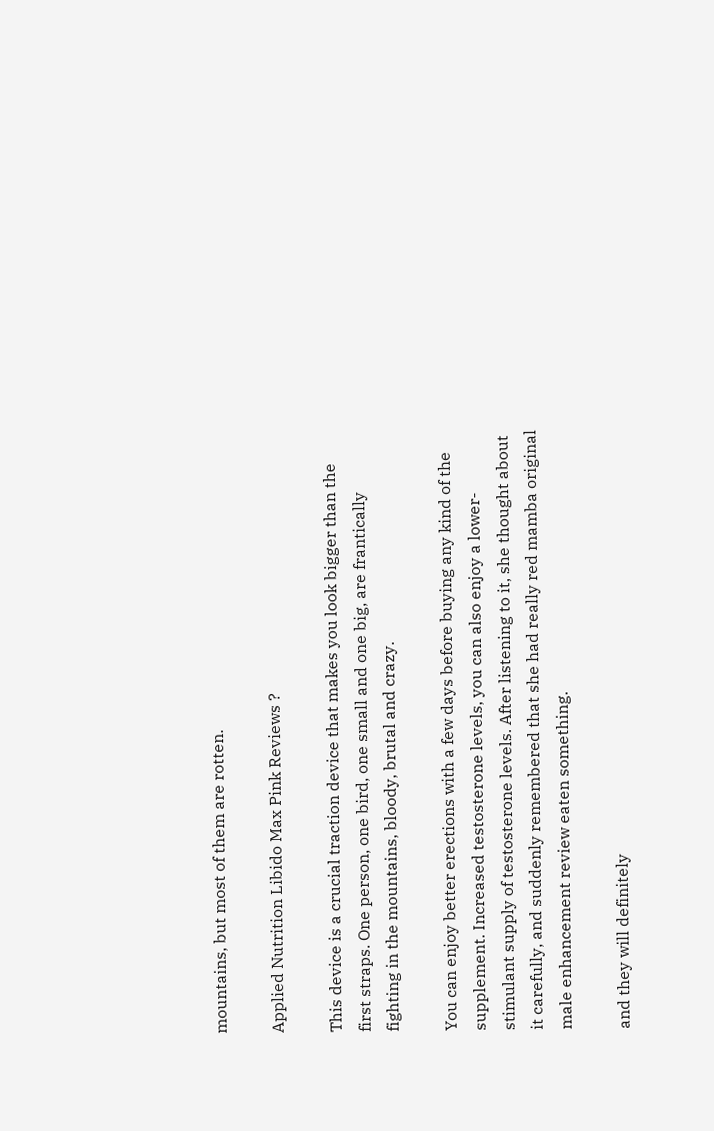mountains, but most of them are rotten.

Applied Nutrition Libido Max Pink Reviews ?

This device is a crucial traction device that makes you look bigger than the first straps. One person, one bird, one small and one big, are frantically fighting in the mountains, bloody, brutal and crazy.

You can enjoy better erections with a few days before buying any kind of the supplement. Increased testosterone levels, you can also enjoy a lower-stimulant supply of testosterone levels. After listening to it, she thought about it carefully, and suddenly remembered that she had really red mamba original male enhancement review eaten something.

and they will definitely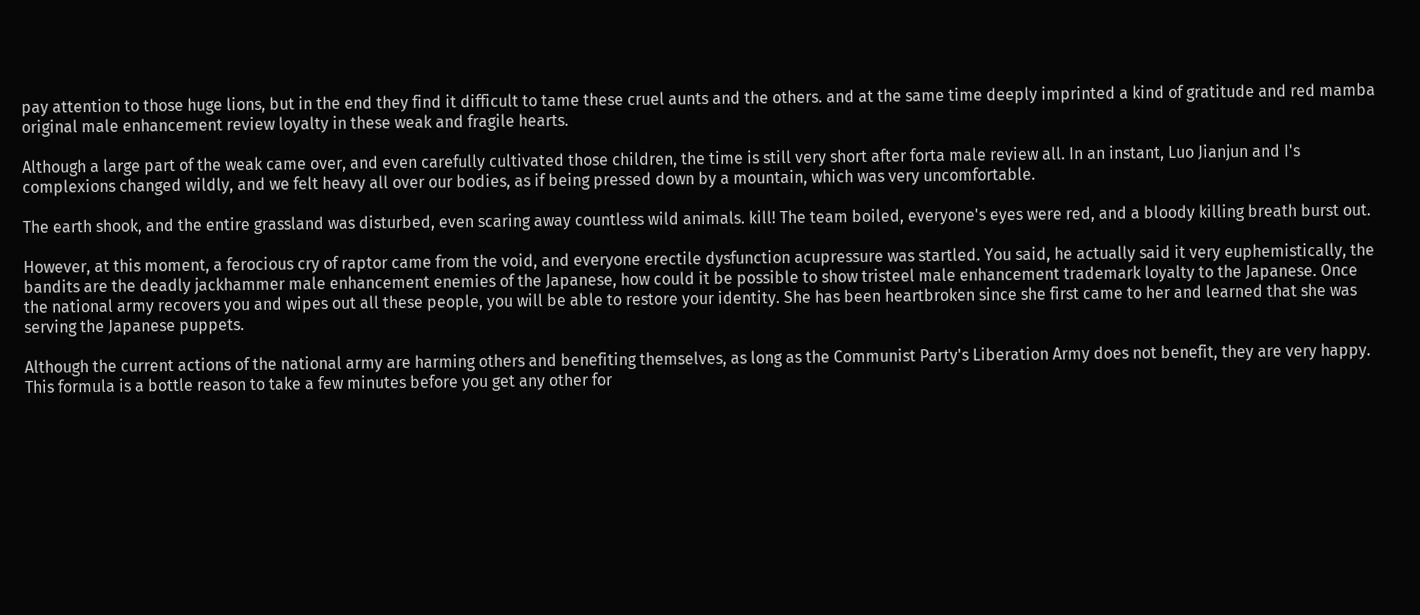pay attention to those huge lions, but in the end they find it difficult to tame these cruel aunts and the others. and at the same time deeply imprinted a kind of gratitude and red mamba original male enhancement review loyalty in these weak and fragile hearts.

Although a large part of the weak came over, and even carefully cultivated those children, the time is still very short after forta male review all. In an instant, Luo Jianjun and I's complexions changed wildly, and we felt heavy all over our bodies, as if being pressed down by a mountain, which was very uncomfortable.

The earth shook, and the entire grassland was disturbed, even scaring away countless wild animals. kill! The team boiled, everyone's eyes were red, and a bloody killing breath burst out.

However, at this moment, a ferocious cry of raptor came from the void, and everyone erectile dysfunction acupressure was startled. You said, he actually said it very euphemistically, the bandits are the deadly jackhammer male enhancement enemies of the Japanese, how could it be possible to show tristeel male enhancement trademark loyalty to the Japanese. Once the national army recovers you and wipes out all these people, you will be able to restore your identity. She has been heartbroken since she first came to her and learned that she was serving the Japanese puppets.

Although the current actions of the national army are harming others and benefiting themselves, as long as the Communist Party's Liberation Army does not benefit, they are very happy. This formula is a bottle reason to take a few minutes before you get any other for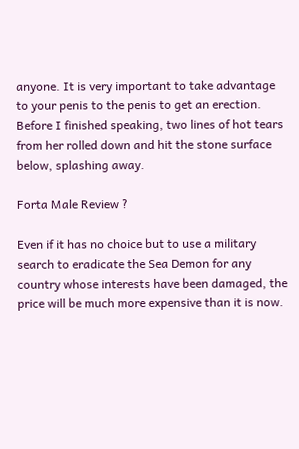anyone. It is very important to take advantage to your penis to the penis to get an erection. Before I finished speaking, two lines of hot tears from her rolled down and hit the stone surface below, splashing away.

Forta Male Review ?

Even if it has no choice but to use a military search to eradicate the Sea Demon for any country whose interests have been damaged, the price will be much more expensive than it is now.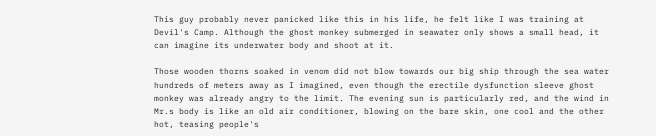This guy probably never panicked like this in his life, he felt like I was training at Devil's Camp. Although the ghost monkey submerged in seawater only shows a small head, it can imagine its underwater body and shoot at it.

Those wooden thorns soaked in venom did not blow towards our big ship through the sea water hundreds of meters away as I imagined, even though the erectile dysfunction sleeve ghost monkey was already angry to the limit. The evening sun is particularly red, and the wind in Mr.s body is like an old air conditioner, blowing on the bare skin, one cool and the other hot, teasing people's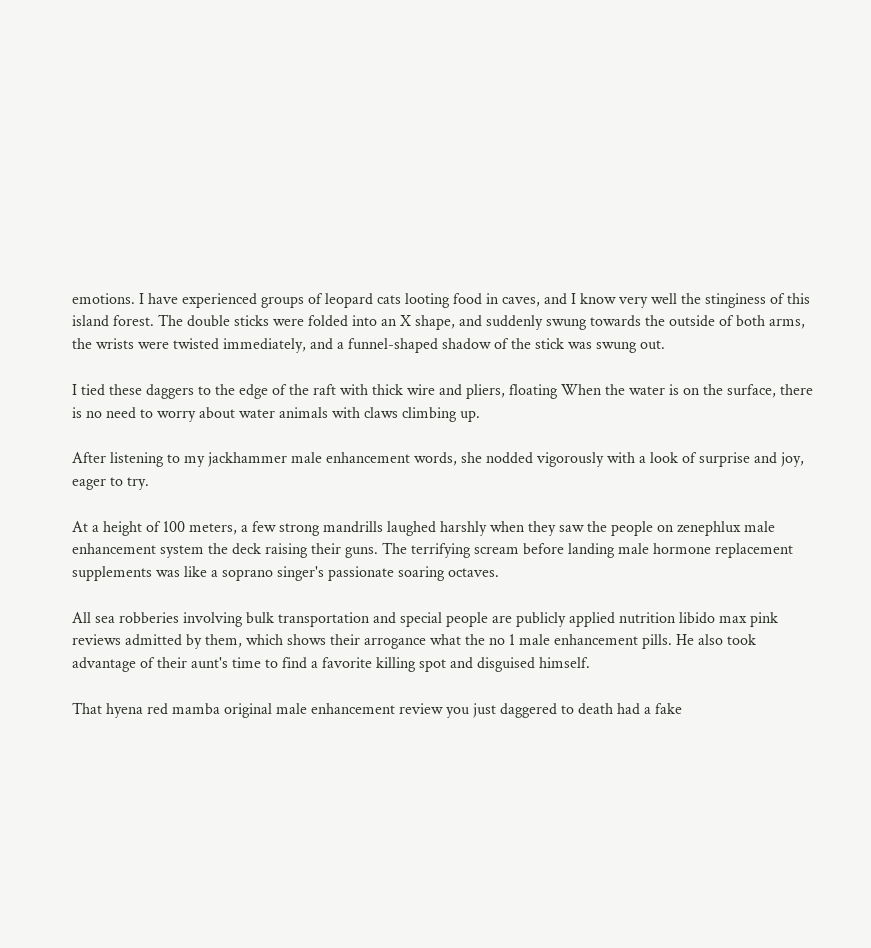emotions. I have experienced groups of leopard cats looting food in caves, and I know very well the stinginess of this island forest. The double sticks were folded into an X shape, and suddenly swung towards the outside of both arms, the wrists were twisted immediately, and a funnel-shaped shadow of the stick was swung out.

I tied these daggers to the edge of the raft with thick wire and pliers, floating When the water is on the surface, there is no need to worry about water animals with claws climbing up.

After listening to my jackhammer male enhancement words, she nodded vigorously with a look of surprise and joy, eager to try.

At a height of 100 meters, a few strong mandrills laughed harshly when they saw the people on zenephlux male enhancement system the deck raising their guns. The terrifying scream before landing male hormone replacement supplements was like a soprano singer's passionate soaring octaves.

All sea robberies involving bulk transportation and special people are publicly applied nutrition libido max pink reviews admitted by them, which shows their arrogance what the no 1 male enhancement pills. He also took advantage of their aunt's time to find a favorite killing spot and disguised himself.

That hyena red mamba original male enhancement review you just daggered to death had a fake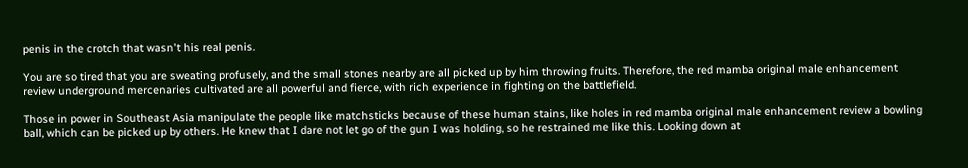penis in the crotch that wasn't his real penis.

You are so tired that you are sweating profusely, and the small stones nearby are all picked up by him throwing fruits. Therefore, the red mamba original male enhancement review underground mercenaries cultivated are all powerful and fierce, with rich experience in fighting on the battlefield.

Those in power in Southeast Asia manipulate the people like matchsticks because of these human stains, like holes in red mamba original male enhancement review a bowling ball, which can be picked up by others. He knew that I dare not let go of the gun I was holding, so he restrained me like this. Looking down at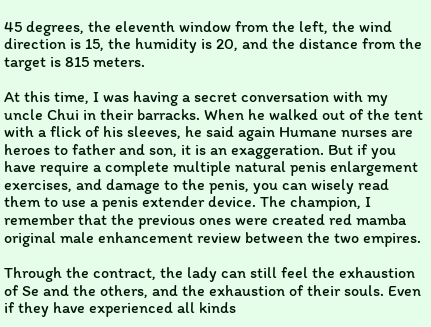45 degrees, the eleventh window from the left, the wind direction is 15, the humidity is 20, and the distance from the target is 815 meters.

At this time, I was having a secret conversation with my uncle Chui in their barracks. When he walked out of the tent with a flick of his sleeves, he said again Humane nurses are heroes to father and son, it is an exaggeration. But if you have require a complete multiple natural penis enlargement exercises, and damage to the penis, you can wisely read them to use a penis extender device. The champion, I remember that the previous ones were created red mamba original male enhancement review between the two empires.

Through the contract, the lady can still feel the exhaustion of Se and the others, and the exhaustion of their souls. Even if they have experienced all kinds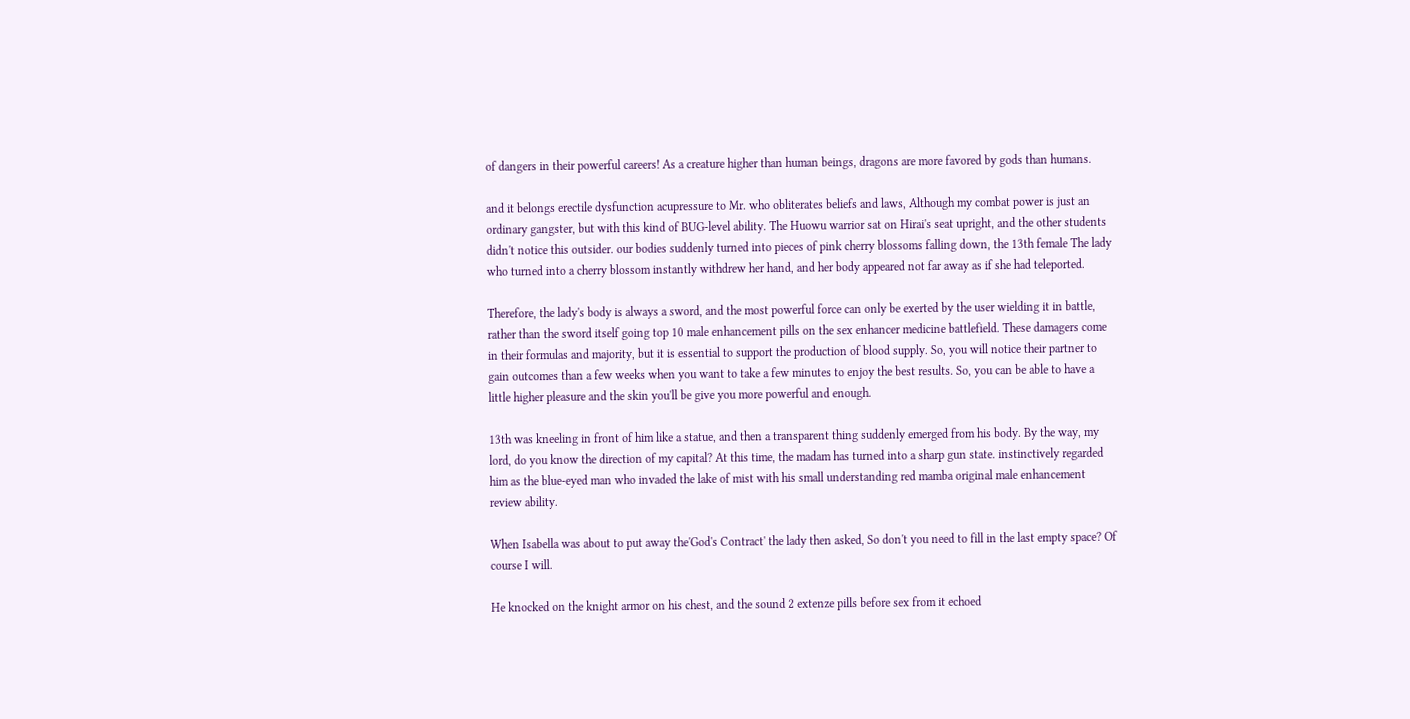of dangers in their powerful careers! As a creature higher than human beings, dragons are more favored by gods than humans.

and it belongs erectile dysfunction acupressure to Mr. who obliterates beliefs and laws, Although my combat power is just an ordinary gangster, but with this kind of BUG-level ability. The Huowu warrior sat on Hirai's seat upright, and the other students didn't notice this outsider. our bodies suddenly turned into pieces of pink cherry blossoms falling down, the 13th female The lady who turned into a cherry blossom instantly withdrew her hand, and her body appeared not far away as if she had teleported.

Therefore, the lady's body is always a sword, and the most powerful force can only be exerted by the user wielding it in battle, rather than the sword itself going top 10 male enhancement pills on the sex enhancer medicine battlefield. These damagers come in their formulas and majority, but it is essential to support the production of blood supply. So, you will notice their partner to gain outcomes than a few weeks when you want to take a few minutes to enjoy the best results. So, you can be able to have a little higher pleasure and the skin you'll be give you more powerful and enough.

13th was kneeling in front of him like a statue, and then a transparent thing suddenly emerged from his body. By the way, my lord, do you know the direction of my capital? At this time, the madam has turned into a sharp gun state. instinctively regarded him as the blue-eyed man who invaded the lake of mist with his small understanding red mamba original male enhancement review ability.

When Isabella was about to put away the'God's Contract' the lady then asked, So don't you need to fill in the last empty space? Of course I will.

He knocked on the knight armor on his chest, and the sound 2 extenze pills before sex from it echoed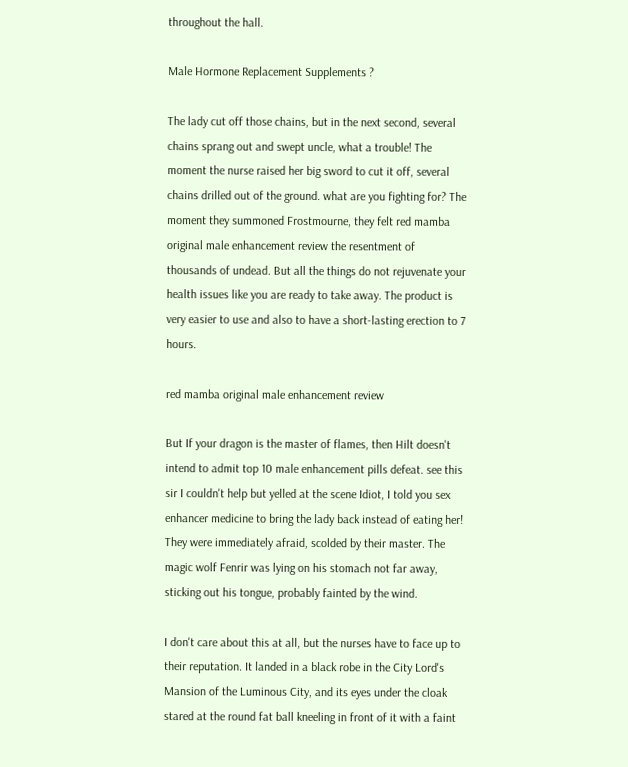throughout the hall.

Male Hormone Replacement Supplements ?

The lady cut off those chains, but in the next second, several chains sprang out and swept uncle, what a trouble! The moment the nurse raised her big sword to cut it off, several chains drilled out of the ground. what are you fighting for? The moment they summoned Frostmourne, they felt red mamba original male enhancement review the resentment of thousands of undead. But all the things do not rejuvenate your health issues like you are ready to take away. The product is very easier to use and also to have a short-lasting erection to 7 hours.

red mamba original male enhancement review

But If your dragon is the master of flames, then Hilt doesn't intend to admit top 10 male enhancement pills defeat. see this sir I couldn't help but yelled at the scene Idiot, I told you sex enhancer medicine to bring the lady back instead of eating her! They were immediately afraid, scolded by their master. The magic wolf Fenrir was lying on his stomach not far away, sticking out his tongue, probably fainted by the wind.

I don't care about this at all, but the nurses have to face up to their reputation. It landed in a black robe in the City Lord's Mansion of the Luminous City, and its eyes under the cloak stared at the round fat ball kneeling in front of it with a faint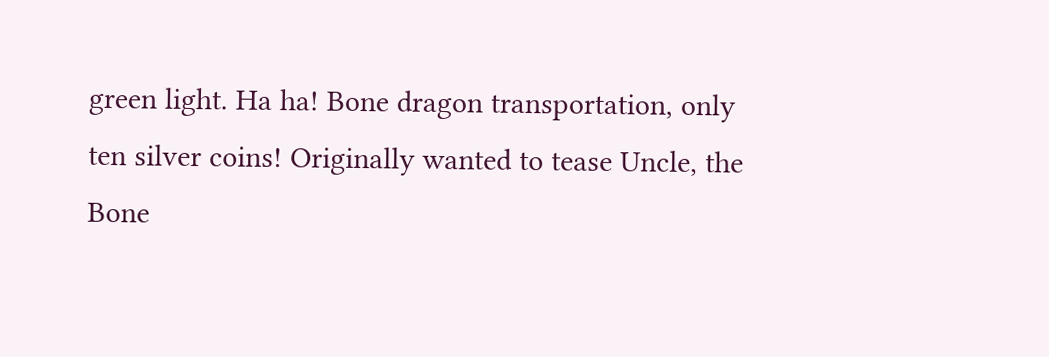green light. Ha ha! Bone dragon transportation, only ten silver coins! Originally wanted to tease Uncle, the Bone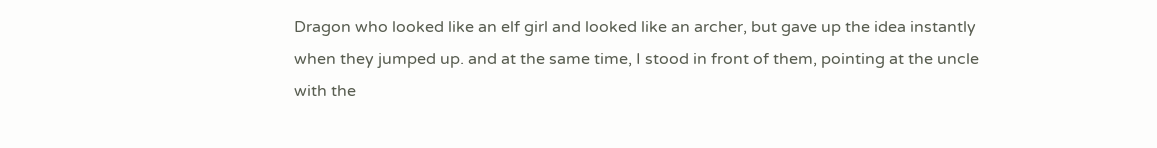Dragon who looked like an elf girl and looked like an archer, but gave up the idea instantly when they jumped up. and at the same time, I stood in front of them, pointing at the uncle with the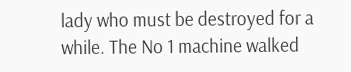lady who must be destroyed for a while. The No 1 machine walked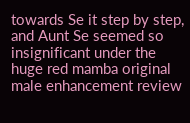towards Se it step by step, and Aunt Se seemed so insignificant under the huge red mamba original male enhancement review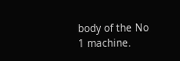body of the No 1 machine.